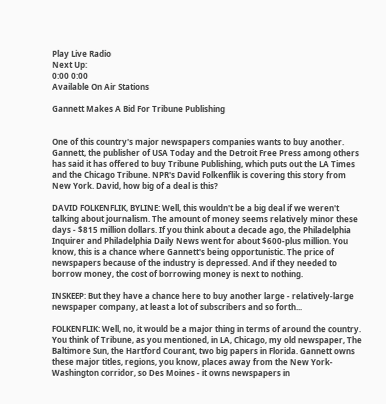Play Live Radio
Next Up:
0:00 0:00
Available On Air Stations

Gannett Makes A Bid For Tribune Publishing


One of this country's major newspapers companies wants to buy another. Gannett, the publisher of USA Today and the Detroit Free Press among others has said it has offered to buy Tribune Publishing, which puts out the LA Times and the Chicago Tribune. NPR's David Folkenflik is covering this story from New York. David, how big of a deal is this?

DAVID FOLKENFLIK, BYLINE: Well, this wouldn't be a big deal if we weren't talking about journalism. The amount of money seems relatively minor these days - $815 million dollars. If you think about a decade ago, the Philadelphia Inquirer and Philadelphia Daily News went for about $600-plus million. You know, this is a chance where Gannett's being opportunistic. The price of newspapers because of the industry is depressed. And if they needed to borrow money, the cost of borrowing money is next to nothing.

INSKEEP: But they have a chance here to buy another large - relatively-large newspaper company, at least a lot of subscribers and so forth...

FOLKENFLIK: Well, no, it would be a major thing in terms of around the country. You think of Tribune, as you mentioned, in LA, Chicago, my old newspaper, The Baltimore Sun, the Hartford Courant, two big papers in Florida. Gannett owns these major titles, regions, you know, places away from the New York-Washington corridor, so Des Moines - it owns newspapers in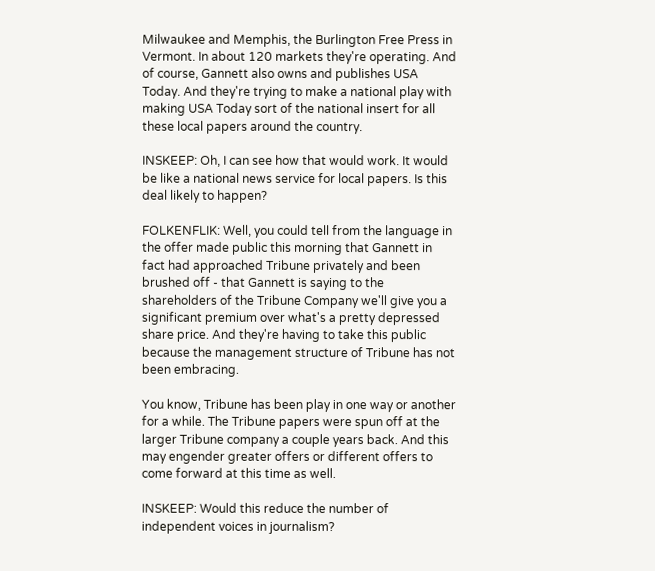Milwaukee and Memphis, the Burlington Free Press in Vermont. In about 120 markets they're operating. And of course, Gannett also owns and publishes USA Today. And they're trying to make a national play with making USA Today sort of the national insert for all these local papers around the country.

INSKEEP: Oh, I can see how that would work. It would be like a national news service for local papers. Is this deal likely to happen?

FOLKENFLIK: Well, you could tell from the language in the offer made public this morning that Gannett in fact had approached Tribune privately and been brushed off - that Gannett is saying to the shareholders of the Tribune Company we'll give you a significant premium over what's a pretty depressed share price. And they're having to take this public because the management structure of Tribune has not been embracing.

You know, Tribune has been play in one way or another for a while. The Tribune papers were spun off at the larger Tribune company a couple years back. And this may engender greater offers or different offers to come forward at this time as well.

INSKEEP: Would this reduce the number of independent voices in journalism?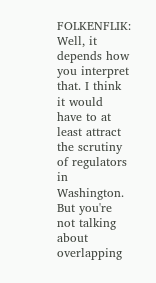FOLKENFLIK: Well, it depends how you interpret that. I think it would have to at least attract the scrutiny of regulators in Washington. But you're not talking about overlapping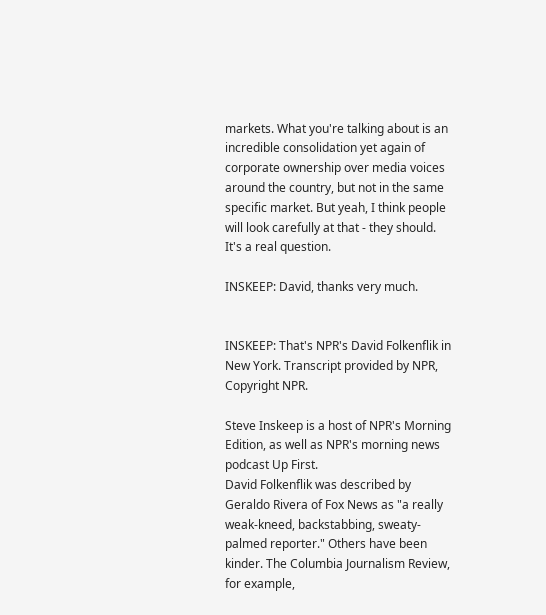markets. What you're talking about is an incredible consolidation yet again of corporate ownership over media voices around the country, but not in the same specific market. But yeah, I think people will look carefully at that - they should. It's a real question.

INSKEEP: David, thanks very much.


INSKEEP: That's NPR's David Folkenflik in New York. Transcript provided by NPR, Copyright NPR.

Steve Inskeep is a host of NPR's Morning Edition, as well as NPR's morning news podcast Up First.
David Folkenflik was described by Geraldo Rivera of Fox News as "a really weak-kneed, backstabbing, sweaty-palmed reporter." Others have been kinder. The Columbia Journalism Review, for example,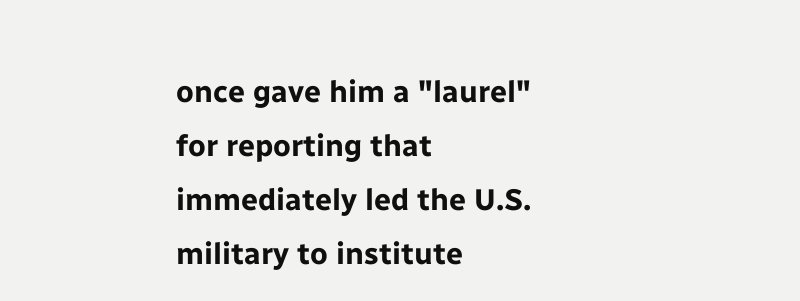once gave him a "laurel" for reporting that immediately led the U.S. military to institute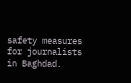safety measures for journalists in Baghdad.